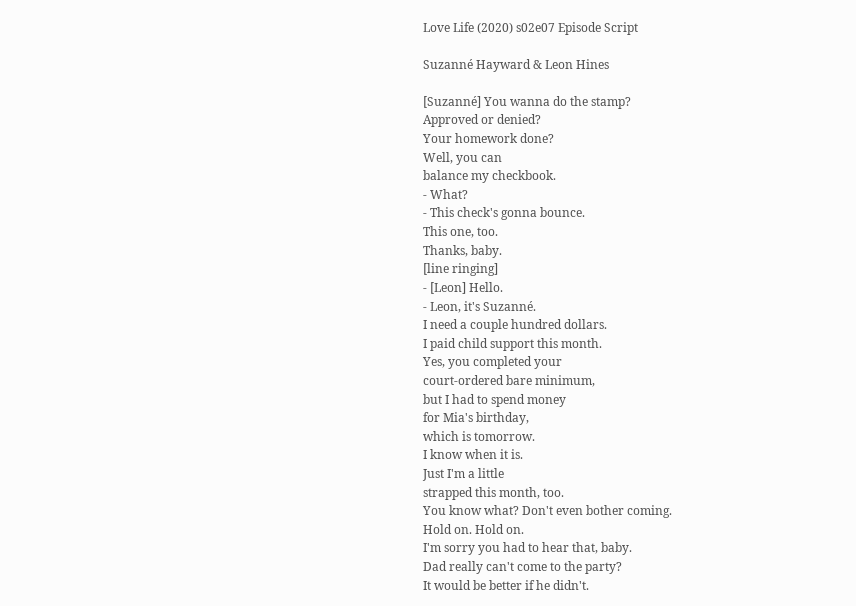Love Life (2020) s02e07 Episode Script

Suzanné Hayward & Leon Hines

[Suzanné] You wanna do the stamp?
Approved or denied?
Your homework done?
Well, you can
balance my checkbook.
- What?
- This check's gonna bounce.
This one, too.
Thanks, baby.
[line ringing]
- [Leon] Hello.
- Leon, it's Suzanné.
I need a couple hundred dollars.
I paid child support this month.
Yes, you completed your
court-ordered bare minimum,
but I had to spend money
for Mia's birthday,
which is tomorrow.
I know when it is.
Just I'm a little
strapped this month, too.
You know what? Don't even bother coming.
Hold on. Hold on.
I'm sorry you had to hear that, baby.
Dad really can't come to the party?
It would be better if he didn't.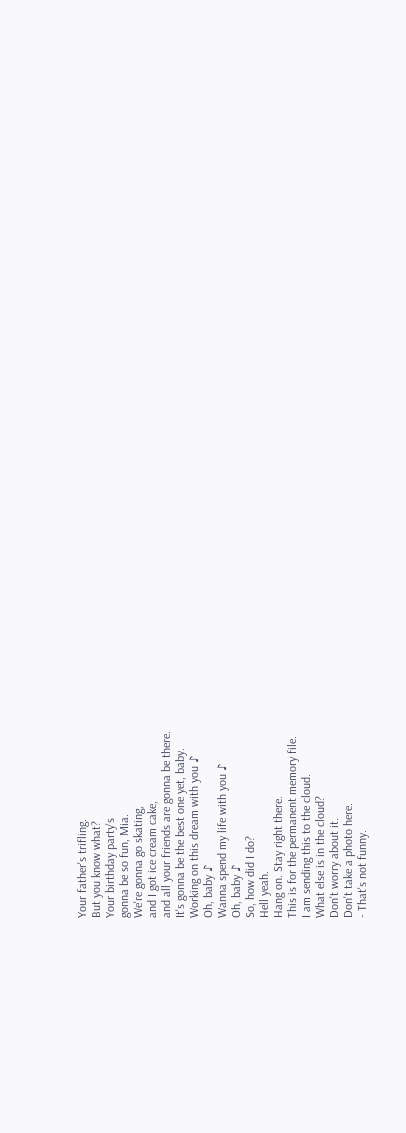Your father's trifling.
But you know what?
Your birthday party's
gonna be so fun, Mia.
We're gonna go skating,
and I got ice cream cake,
and all your friends are gonna be there.
It's gonna be the best one yet, baby.
Working on this dream with you ♪
Oh, baby ♪
Wanna spend my life with you ♪
Oh, baby ♪
So, how did I do?
Hell yeah.
Hang on. Stay right there.
This is for the permanent memory file.
I am sending this to the cloud.
What else is in the cloud?
Don't worry about it.
Don't take a photo here.
- That's not funny.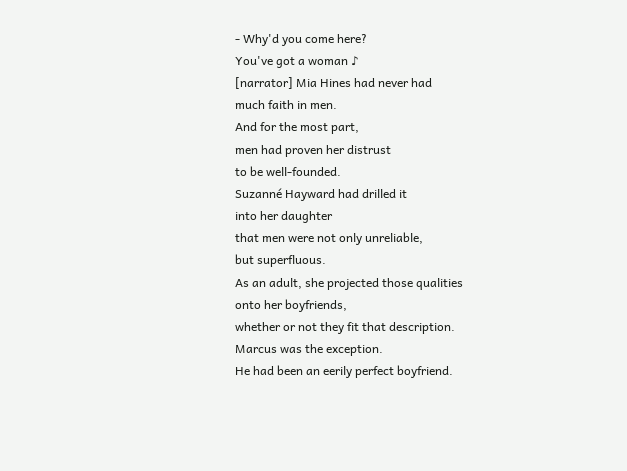- Why'd you come here?
You've got a woman ♪
[narrator] Mia Hines had never had
much faith in men.
And for the most part,
men had proven her distrust
to be well-founded.
Suzanné Hayward had drilled it
into her daughter
that men were not only unreliable,
but superfluous.
As an adult, she projected those qualities
onto her boyfriends,
whether or not they fit that description.
Marcus was the exception.
He had been an eerily perfect boyfriend.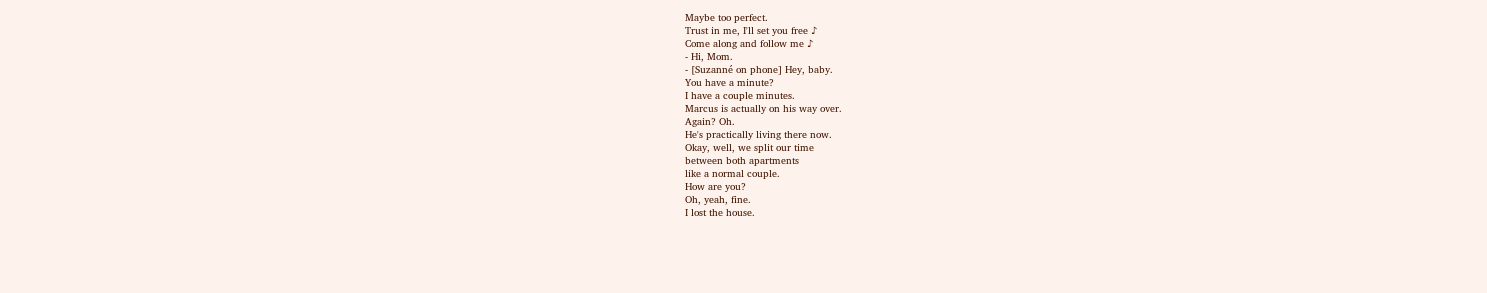Maybe too perfect.
Trust in me, I'll set you free ♪
Come along and follow me ♪
- Hi, Mom.
- [Suzanné on phone] Hey, baby.
You have a minute?
I have a couple minutes.
Marcus is actually on his way over.
Again? Oh.
He's practically living there now.
Okay, well, we split our time
between both apartments
like a normal couple.
How are you?
Oh, yeah, fine.
I lost the house.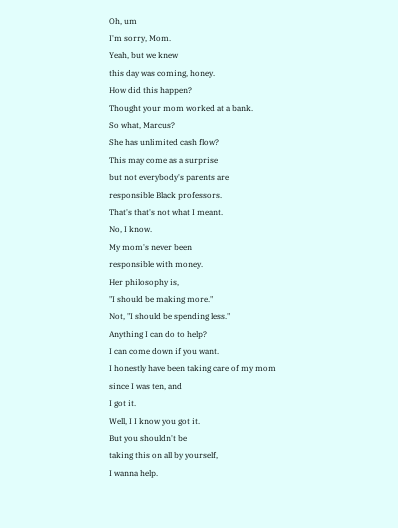Oh, um
I'm sorry, Mom.
Yeah, but we knew
this day was coming, honey.
How did this happen?
Thought your mom worked at a bank.
So what, Marcus?
She has unlimited cash flow?
This may come as a surprise
but not everybody's parents are
responsible Black professors.
That's that's not what I meant.
No, I know.
My mom's never been
responsible with money.
Her philosophy is,
"I should be making more."
Not, "I should be spending less."
Anything I can do to help?
I can come down if you want.
I honestly have been taking care of my mom
since I was ten, and
I got it.
Well, I I know you got it.
But you shouldn't be
taking this on all by yourself,
I wanna help.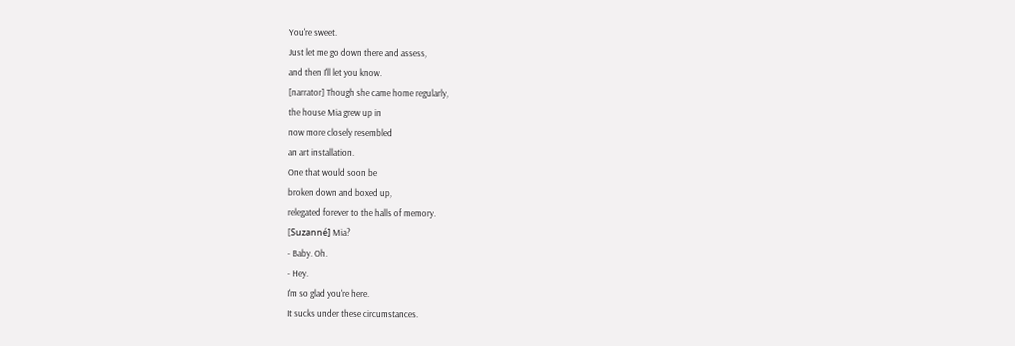You're sweet.
Just let me go down there and assess,
and then I'll let you know.
[narrator] Though she came home regularly,
the house Mia grew up in
now more closely resembled
an art installation.
One that would soon be
broken down and boxed up,
relegated forever to the halls of memory.
[Suzanné] Mia?
- Baby. Oh.
- Hey.
I'm so glad you're here.
It sucks under these circumstances.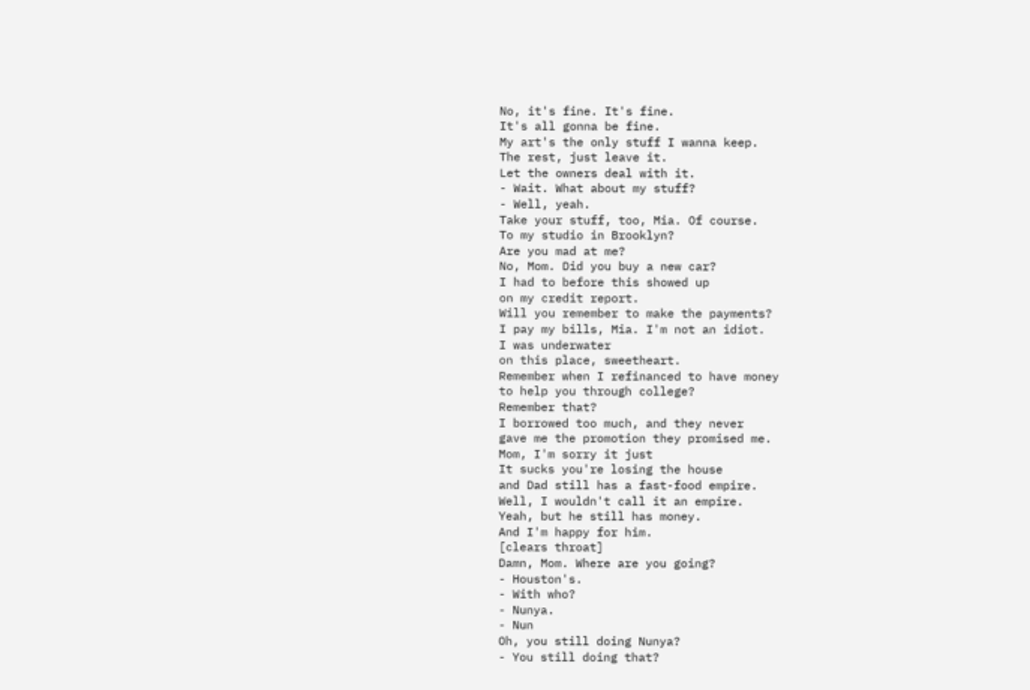No, it's fine. It's fine.
It's all gonna be fine.
My art's the only stuff I wanna keep.
The rest, just leave it.
Let the owners deal with it.
- Wait. What about my stuff?
- Well, yeah.
Take your stuff, too, Mia. Of course.
To my studio in Brooklyn?
Are you mad at me?
No, Mom. Did you buy a new car?
I had to before this showed up
on my credit report.
Will you remember to make the payments?
I pay my bills, Mia. I'm not an idiot.
I was underwater
on this place, sweetheart.
Remember when I refinanced to have money
to help you through college?
Remember that?
I borrowed too much, and they never
gave me the promotion they promised me.
Mom, I'm sorry it just
It sucks you're losing the house
and Dad still has a fast-food empire.
Well, I wouldn't call it an empire.
Yeah, but he still has money.
And I'm happy for him.
[clears throat]
Damn, Mom. Where are you going?
- Houston's.
- With who?
- Nunya.
- Nun
Oh, you still doing Nunya?
- You still doing that?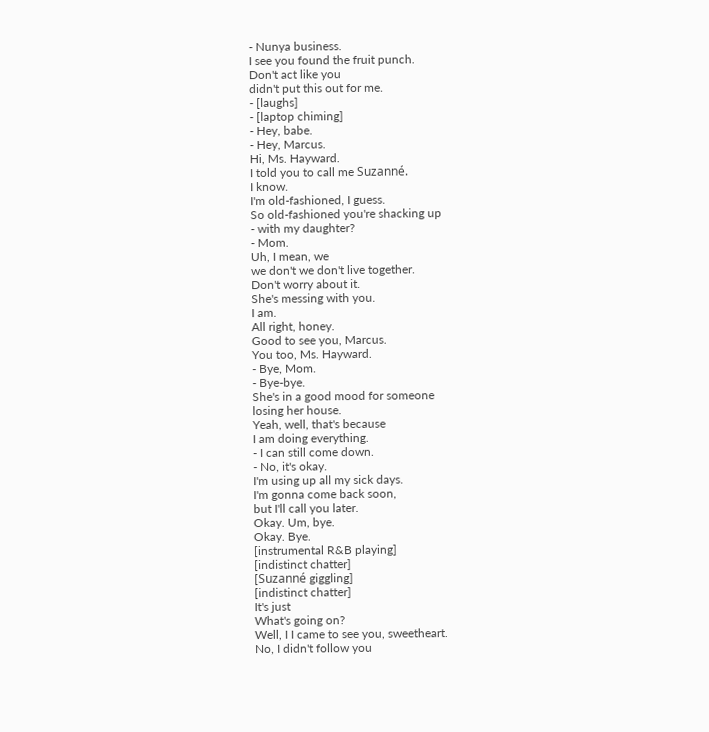- Nunya business.
I see you found the fruit punch.
Don't act like you
didn't put this out for me.
- [laughs]
- [laptop chiming]
- Hey, babe.
- Hey, Marcus.
Hi, Ms. Hayward.
I told you to call me Suzanné.
I know.
I'm old-fashioned, I guess.
So old-fashioned you're shacking up
- with my daughter?
- Mom.
Uh, I mean, we
we don't we don't live together.
Don't worry about it.
She's messing with you.
I am.
All right, honey.
Good to see you, Marcus.
You too, Ms. Hayward.
- Bye, Mom.
- Bye-bye.
She's in a good mood for someone
losing her house.
Yeah, well, that's because
I am doing everything.
- I can still come down.
- No, it's okay.
I'm using up all my sick days.
I'm gonna come back soon,
but I'll call you later.
Okay. Um, bye.
Okay. Bye.
[instrumental R&B playing]
[indistinct chatter]
[Suzanné giggling]
[indistinct chatter]
It's just
What's going on?
Well, I I came to see you, sweetheart.
No, I didn't follow you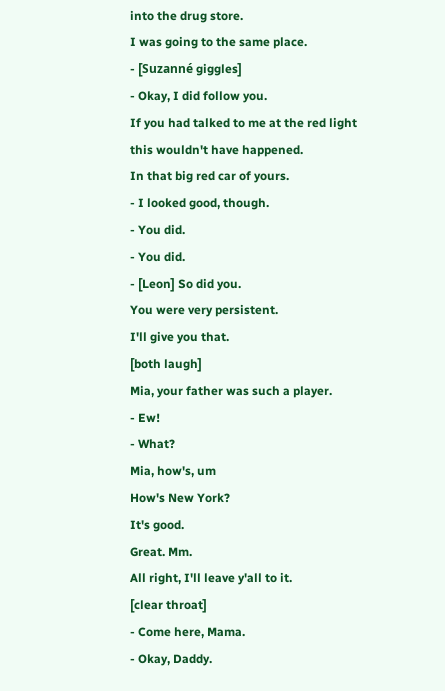into the drug store.
I was going to the same place.
- [Suzanné giggles]
- Okay, I did follow you.
If you had talked to me at the red light
this wouldn't have happened.
In that big red car of yours.
- I looked good, though.
- You did.
- You did.
- [Leon] So did you.
You were very persistent.
I'll give you that.
[both laugh]
Mia, your father was such a player.
- Ew!
- What?
Mia, how's, um
How's New York?
It's good.
Great. Mm.
All right, I'll leave y'all to it.
[clear throat]
- Come here, Mama.
- Okay, Daddy.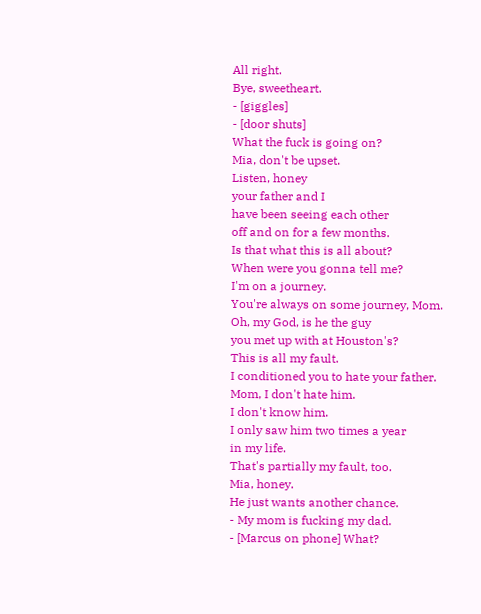All right.
Bye, sweetheart.
- [giggles]
- [door shuts]
What the fuck is going on?
Mia, don't be upset.
Listen, honey
your father and I
have been seeing each other
off and on for a few months.
Is that what this is all about?
When were you gonna tell me?
I'm on a journey.
You're always on some journey, Mom.
Oh, my God, is he the guy
you met up with at Houston's?
This is all my fault.
I conditioned you to hate your father.
Mom, I don't hate him.
I don't know him.
I only saw him two times a year
in my life.
That's partially my fault, too.
Mia, honey.
He just wants another chance.
- My mom is fucking my dad.
- [Marcus on phone] What?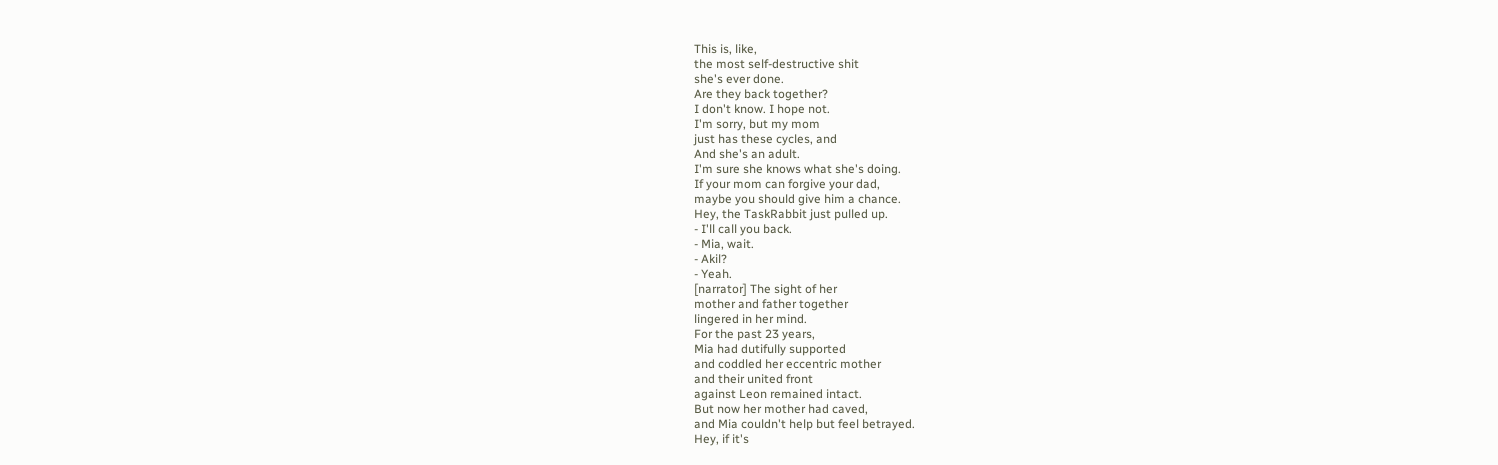This is, like,
the most self-destructive shit
she's ever done.
Are they back together?
I don't know. I hope not.
I'm sorry, but my mom
just has these cycles, and
And she's an adult.
I'm sure she knows what she's doing.
If your mom can forgive your dad,
maybe you should give him a chance.
Hey, the TaskRabbit just pulled up.
- I'll call you back.
- Mia, wait.
- Akil?
- Yeah.
[narrator] The sight of her
mother and father together
lingered in her mind.
For the past 23 years,
Mia had dutifully supported
and coddled her eccentric mother
and their united front
against Leon remained intact.
But now her mother had caved,
and Mia couldn't help but feel betrayed.
Hey, if it's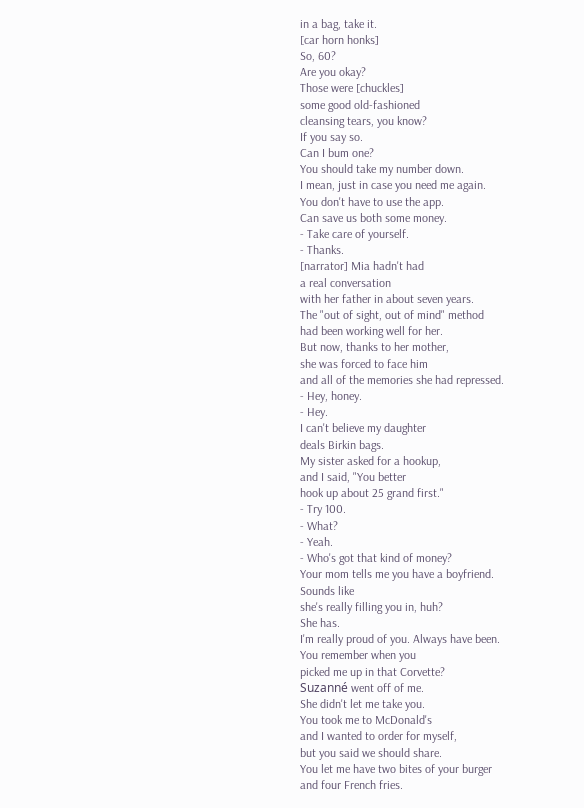in a bag, take it.
[car horn honks]
So, 60?
Are you okay?
Those were [chuckles]
some good old-fashioned
cleansing tears, you know?
If you say so.
Can I bum one?
You should take my number down.
I mean, just in case you need me again.
You don't have to use the app.
Can save us both some money.
- Take care of yourself.
- Thanks.
[narrator] Mia hadn't had
a real conversation
with her father in about seven years.
The "out of sight, out of mind" method
had been working well for her.
But now, thanks to her mother,
she was forced to face him
and all of the memories she had repressed.
- Hey, honey.
- Hey.
I can't believe my daughter
deals Birkin bags.
My sister asked for a hookup,
and I said, "You better
hook up about 25 grand first."
- Try 100.
- What?
- Yeah.
- Who's got that kind of money?
Your mom tells me you have a boyfriend.
Sounds like
she's really filling you in, huh?
She has.
I'm really proud of you. Always have been.
You remember when you
picked me up in that Corvette?
Suzanné went off of me.
She didn't let me take you.
You took me to McDonald's
and I wanted to order for myself,
but you said we should share.
You let me have two bites of your burger
and four French fries.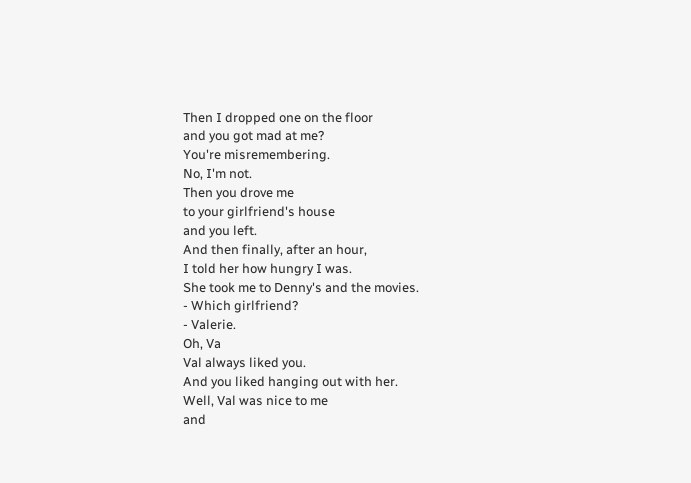Then I dropped one on the floor
and you got mad at me?
You're misremembering.
No, I'm not.
Then you drove me
to your girlfriend's house
and you left.
And then finally, after an hour,
I told her how hungry I was.
She took me to Denny's and the movies.
- Which girlfriend?
- Valerie.
Oh, Va
Val always liked you.
And you liked hanging out with her.
Well, Val was nice to me
and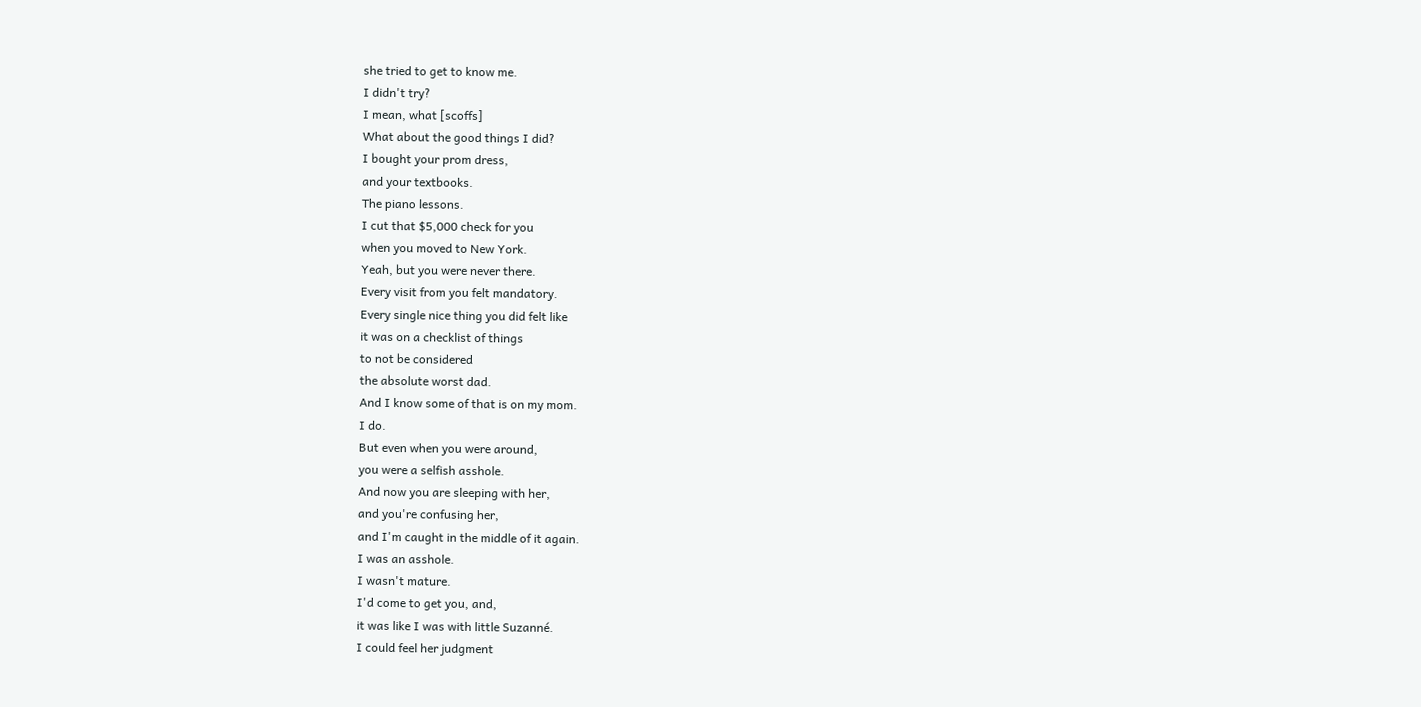she tried to get to know me.
I didn't try?
I mean, what [scoffs]
What about the good things I did?
I bought your prom dress,
and your textbooks.
The piano lessons.
I cut that $5,000 check for you
when you moved to New York.
Yeah, but you were never there.
Every visit from you felt mandatory.
Every single nice thing you did felt like
it was on a checklist of things
to not be considered
the absolute worst dad.
And I know some of that is on my mom.
I do.
But even when you were around,
you were a selfish asshole.
And now you are sleeping with her,
and you're confusing her,
and I'm caught in the middle of it again.
I was an asshole.
I wasn't mature.
I'd come to get you, and,
it was like I was with little Suzanné.
I could feel her judgment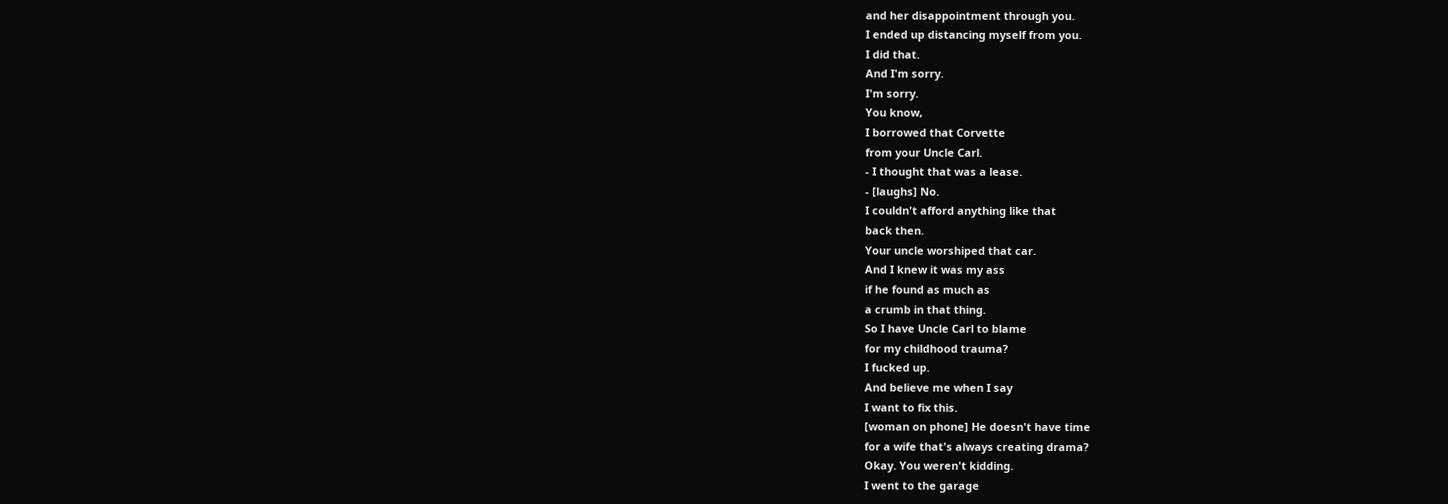and her disappointment through you.
I ended up distancing myself from you.
I did that.
And I'm sorry.
I'm sorry.
You know,
I borrowed that Corvette
from your Uncle Carl.
- I thought that was a lease.
- [laughs] No.
I couldn't afford anything like that
back then.
Your uncle worshiped that car.
And I knew it was my ass
if he found as much as
a crumb in that thing.
So I have Uncle Carl to blame
for my childhood trauma?
I fucked up.
And believe me when I say
I want to fix this.
[woman on phone] He doesn't have time
for a wife that's always creating drama?
Okay. You weren't kidding.
I went to the garage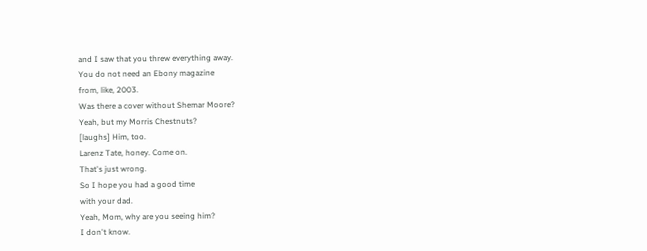and I saw that you threw everything away.
You do not need an Ebony magazine
from, like, 2003.
Was there a cover without Shemar Moore?
Yeah, but my Morris Chestnuts?
[laughs] Him, too.
Larenz Tate, honey. Come on.
That's just wrong.
So I hope you had a good time
with your dad.
Yeah, Mom, why are you seeing him?
I don't know.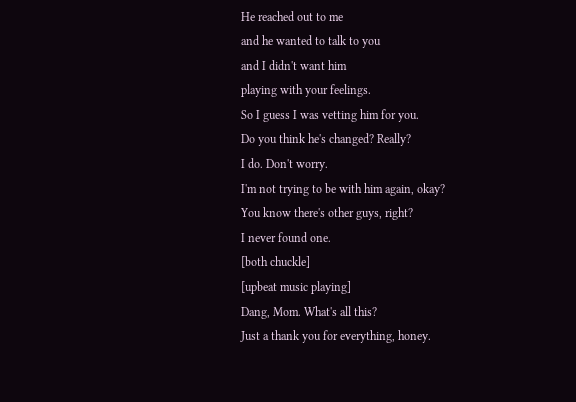He reached out to me
and he wanted to talk to you
and I didn't want him
playing with your feelings.
So I guess I was vetting him for you.
Do you think he's changed? Really?
I do. Don't worry.
I'm not trying to be with him again, okay?
You know there's other guys, right?
I never found one.
[both chuckle]
[upbeat music playing]
Dang, Mom. What's all this?
Just a thank you for everything, honey.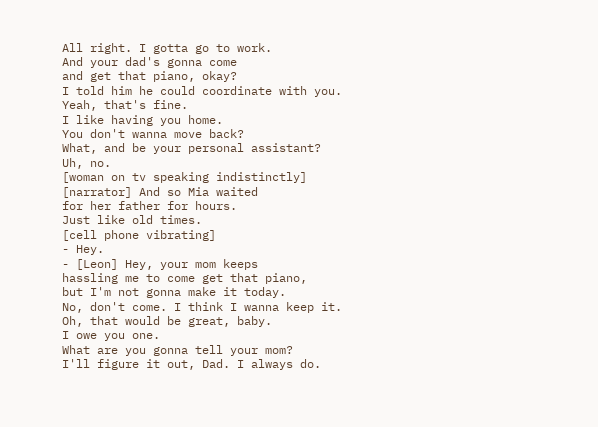All right. I gotta go to work.
And your dad's gonna come
and get that piano, okay?
I told him he could coordinate with you.
Yeah, that's fine.
I like having you home.
You don't wanna move back?
What, and be your personal assistant?
Uh, no.
[woman on tv speaking indistinctly]
[narrator] And so Mia waited
for her father for hours.
Just like old times.
[cell phone vibrating]
- Hey.
- [Leon] Hey, your mom keeps
hassling me to come get that piano,
but I'm not gonna make it today.
No, don't come. I think I wanna keep it.
Oh, that would be great, baby.
I owe you one.
What are you gonna tell your mom?
I'll figure it out, Dad. I always do.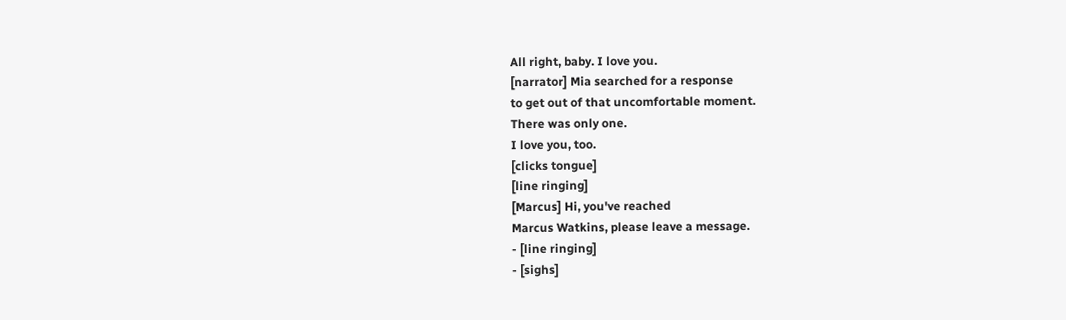All right, baby. I love you.
[narrator] Mia searched for a response
to get out of that uncomfortable moment.
There was only one.
I love you, too.
[clicks tongue]
[line ringing]
[Marcus] Hi, you've reached
Marcus Watkins, please leave a message.
- [line ringing]
- [sighs]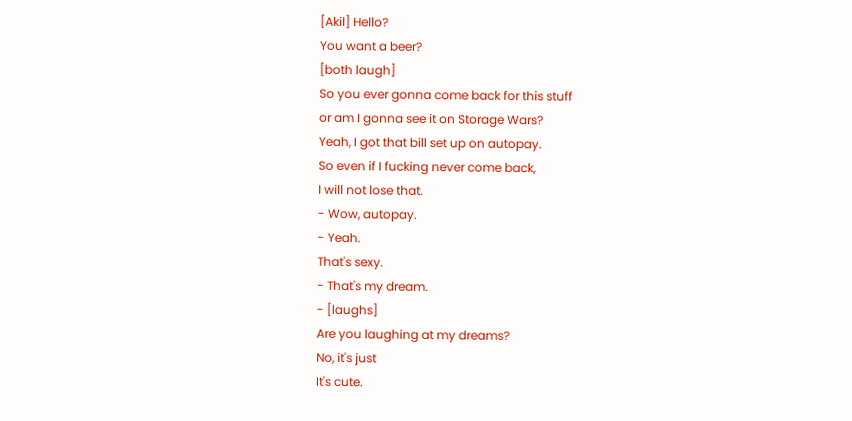[Akil] Hello?
You want a beer?
[both laugh]
So you ever gonna come back for this stuff
or am I gonna see it on Storage Wars?
Yeah, I got that bill set up on autopay.
So even if I fucking never come back,
I will not lose that.
- Wow, autopay.
- Yeah.
That's sexy.
- That's my dream.
- [laughs]
Are you laughing at my dreams?
No, it's just
It's cute.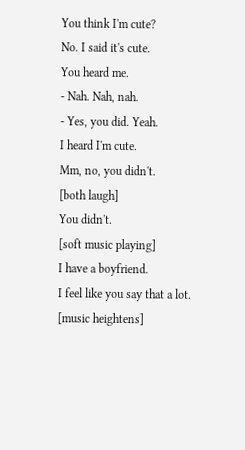You think I'm cute?
No. I said it's cute.
You heard me.
- Nah. Nah, nah.
- Yes, you did. Yeah.
I heard I'm cute.
Mm, no, you didn't.
[both laugh]
You didn't.
[soft music playing]
I have a boyfriend.
I feel like you say that a lot.
[music heightens]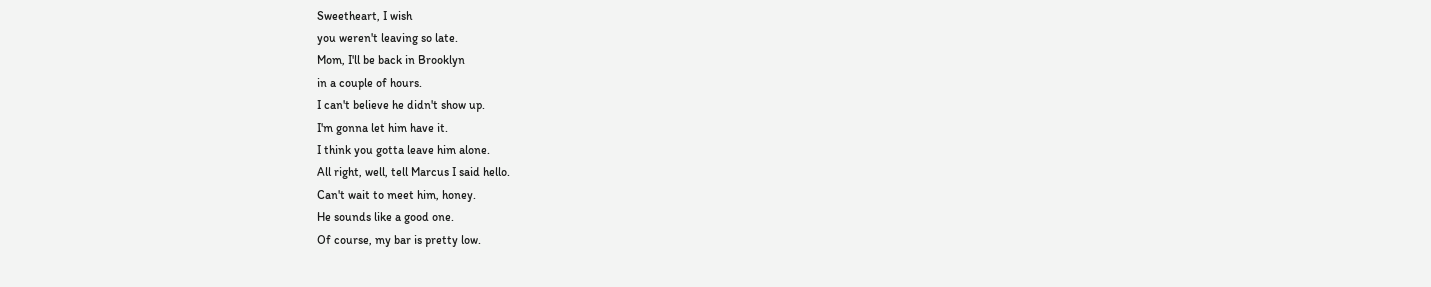Sweetheart, I wish
you weren't leaving so late.
Mom, I'll be back in Brooklyn
in a couple of hours.
I can't believe he didn't show up.
I'm gonna let him have it.
I think you gotta leave him alone.
All right, well, tell Marcus I said hello.
Can't wait to meet him, honey.
He sounds like a good one.
Of course, my bar is pretty low.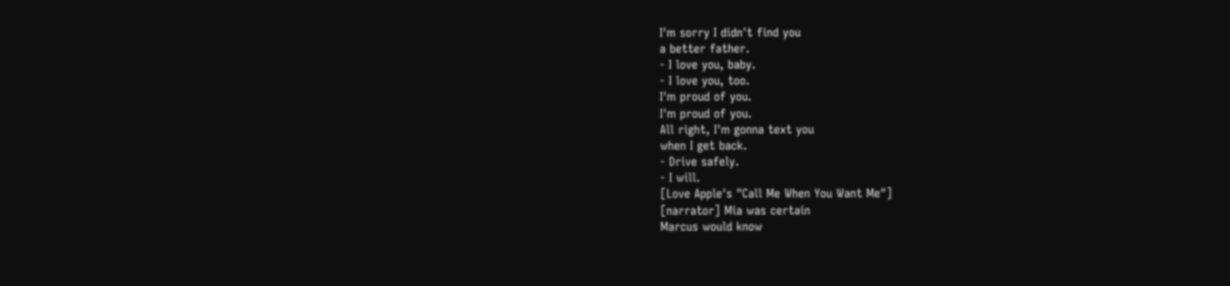I'm sorry I didn't find you
a better father.
- I love you, baby.
- I love you, too.
I'm proud of you.
I'm proud of you.
All right, I'm gonna text you
when I get back.
- Drive safely.
- I will.
[Love Apple's "Call Me When You Want Me"]
[narrator] Mia was certain
Marcus would know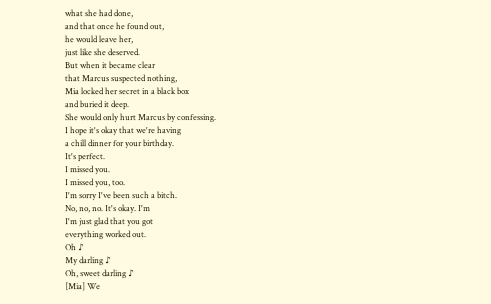what she had done,
and that once he found out,
he would leave her,
just like she deserved.
But when it became clear
that Marcus suspected nothing,
Mia locked her secret in a black box
and buried it deep.
She would only hurt Marcus by confessing.
I hope it's okay that we're having
a chill dinner for your birthday.
It's perfect.
I missed you.
I missed you, too.
I'm sorry I've been such a bitch.
No, no, no. It's okay. I'm
I'm just glad that you got
everything worked out.
Oh ♪
My darling ♪
Oh, sweet darling ♪
[Mia] We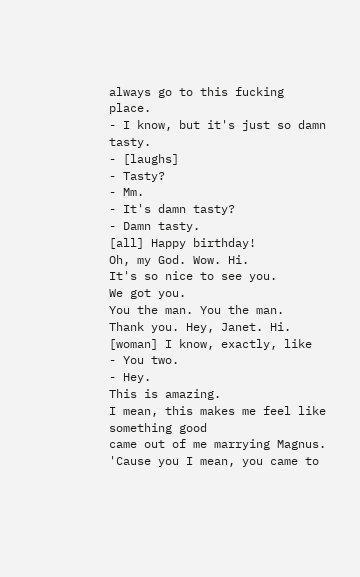always go to this fucking place.
- I know, but it's just so damn tasty.
- [laughs]
- Tasty?
- Mm.
- It's damn tasty?
- Damn tasty.
[all] Happy birthday!
Oh, my God. Wow. Hi.
It's so nice to see you.
We got you.
You the man. You the man.
Thank you. Hey, Janet. Hi.
[woman] I know, exactly, like
- You two.
- Hey.
This is amazing.
I mean, this makes me feel like
something good
came out of me marrying Magnus.
'Cause you I mean, you came to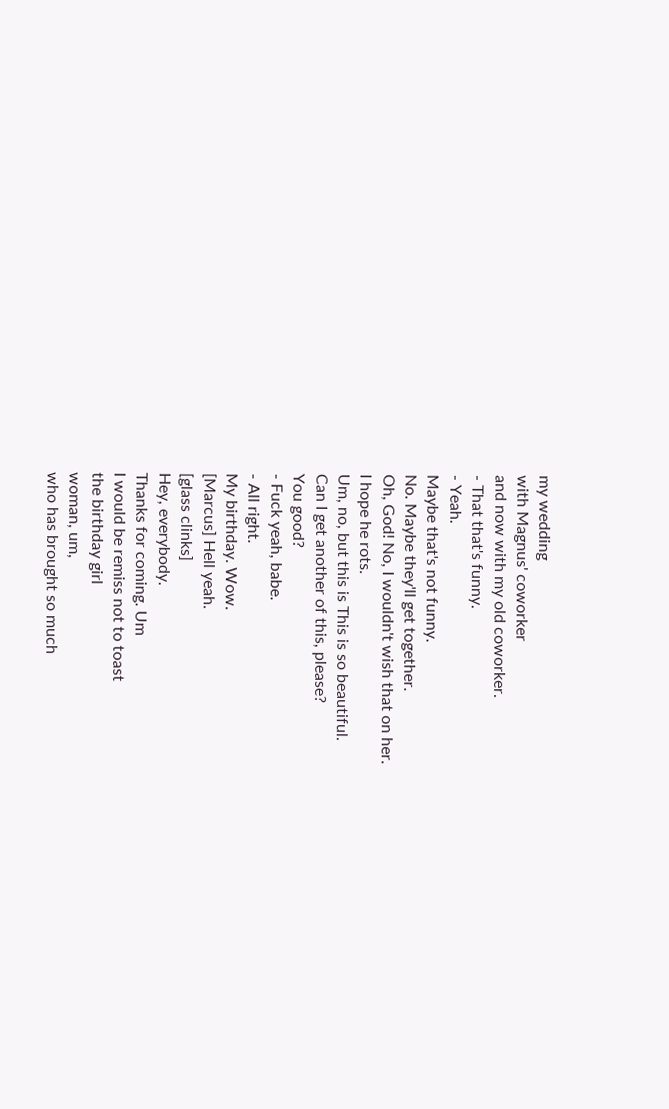my wedding
with Magnus' coworker
and now with my old coworker.
- That that's funny.
- Yeah.
Maybe that's not funny.
No. Maybe they'll get together.
Oh, God! No, I wouldn't wish that on her.
I hope he rots.
Um, no, but this is This is so beautiful.
Can I get another of this, please?
You good?
- Fuck yeah, babe.
- All right.
My birthday. Wow.
[Marcus] Hell yeah.
[glass clinks]
Hey, everybody.
Thanks for coming. Um
I would be remiss not to toast
the birthday girl
woman, um,
who has brought so much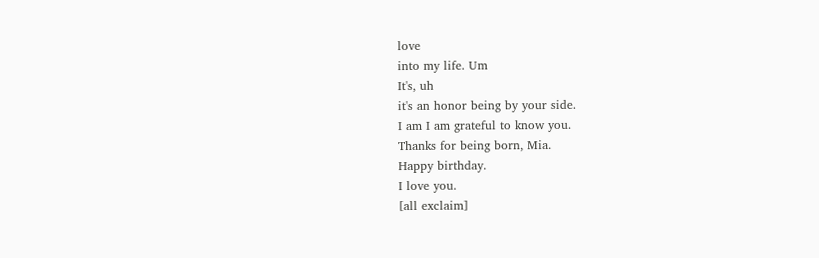love
into my life. Um
It's, uh
it's an honor being by your side.
I am I am grateful to know you.
Thanks for being born, Mia.
Happy birthday.
I love you.
[all exclaim]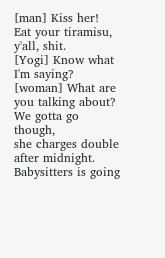[man] Kiss her!
Eat your tiramisu, y'all, shit.
[Yogi] Know what I'm saying?
[woman] What are you talking about?
We gotta go though,
she charges double after midnight.
Babysitters is going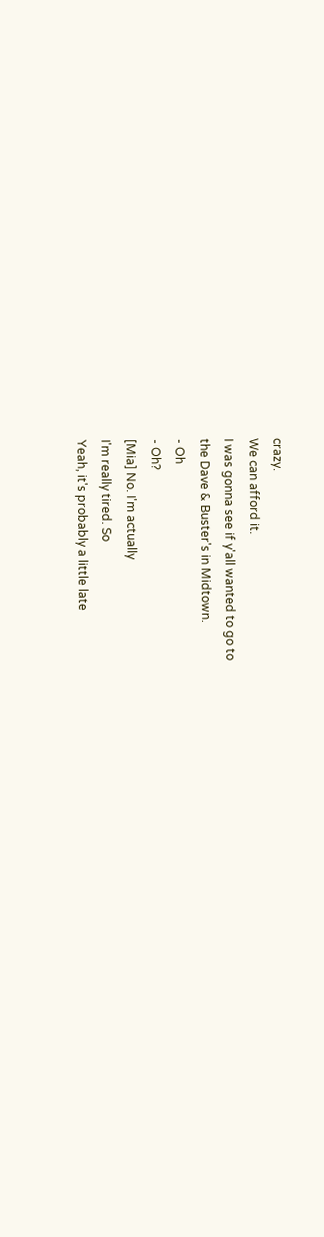crazy.
We can afford it.
I was gonna see if y'all wanted to go to
the Dave & Buster's in Midtown.
- Oh
- Oh?
[Mia] No. I'm actually
I'm really tired. So
Yeah, it's probably a little late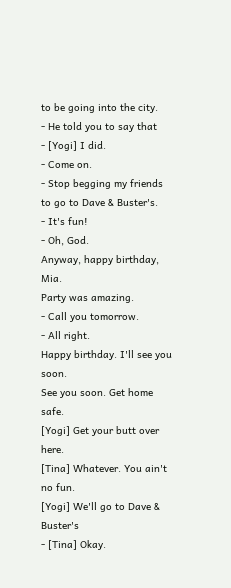to be going into the city.
- He told you to say that
- [Yogi] I did.
- Come on.
- Stop begging my friends
to go to Dave & Buster's.
- It's fun!
- Oh, God.
Anyway, happy birthday, Mia.
Party was amazing.
- Call you tomorrow.
- All right.
Happy birthday. I'll see you soon.
See you soon. Get home safe.
[Yogi] Get your butt over here.
[Tina] Whatever. You ain't no fun.
[Yogi] We'll go to Dave & Buster's
- [Tina] Okay.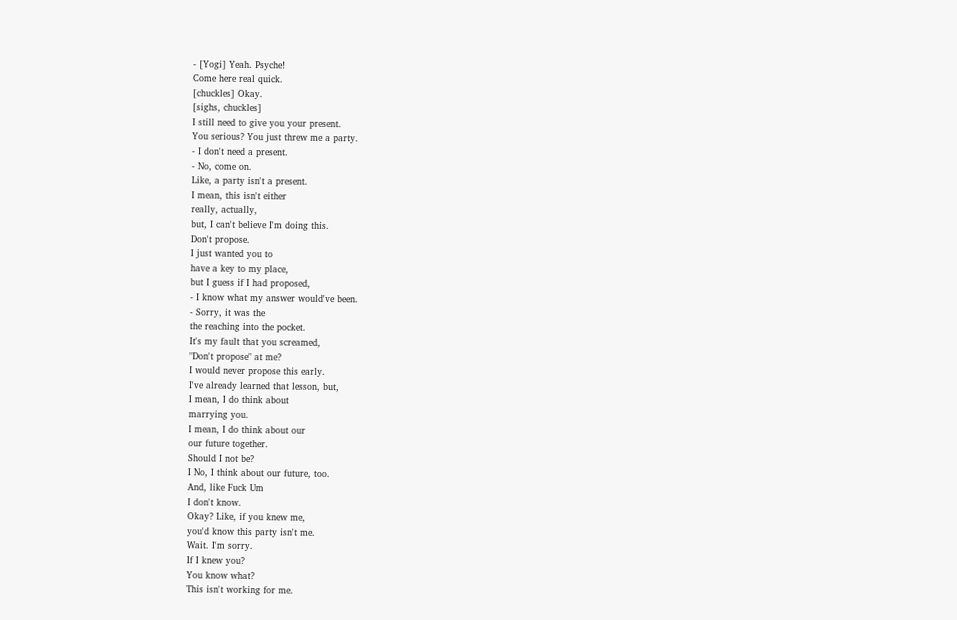- [Yogi] Yeah. Psyche!
Come here real quick.
[chuckles] Okay.
[sighs, chuckles]
I still need to give you your present.
You serious? You just threw me a party.
- I don't need a present.
- No, come on.
Like, a party isn't a present.
I mean, this isn't either
really, actually,
but, I can't believe I'm doing this.
Don't propose.
I just wanted you to
have a key to my place,
but I guess if I had proposed,
- I know what my answer would've been.
- Sorry, it was the
the reaching into the pocket.
It's my fault that you screamed,
"Don't propose" at me?
I would never propose this early.
I've already learned that lesson, but,
I mean, I do think about
marrying you.
I mean, I do think about our
our future together.
Should I not be?
I No, I think about our future, too.
And, like Fuck Um
I don't know.
Okay? Like, if you knew me,
you'd know this party isn't me.
Wait. I'm sorry.
If I knew you?
You know what?
This isn't working for me.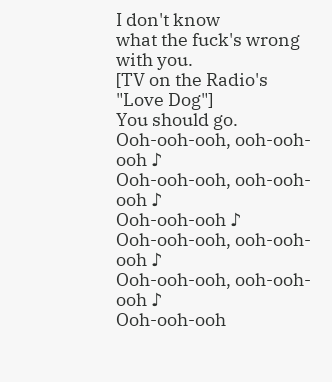I don't know
what the fuck's wrong with you.
[TV on the Radio's "Love Dog"]
You should go.
Ooh-ooh-ooh, ooh-ooh-ooh ♪
Ooh-ooh-ooh, ooh-ooh-ooh ♪
Ooh-ooh-ooh ♪
Ooh-ooh-ooh, ooh-ooh-ooh ♪
Ooh-ooh-ooh, ooh-ooh-ooh ♪
Ooh-ooh-ooh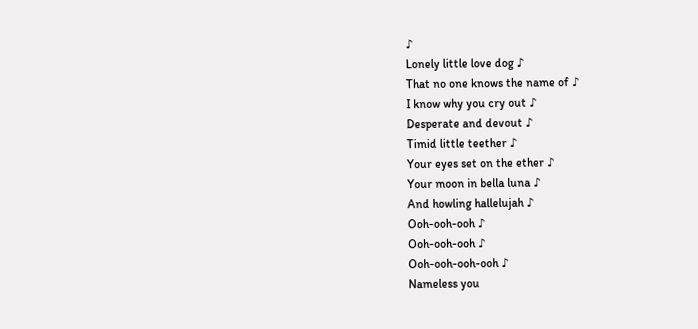♪
Lonely little love dog ♪
That no one knows the name of ♪
I know why you cry out ♪
Desperate and devout ♪
Timid little teether ♪
Your eyes set on the ether ♪
Your moon in bella luna ♪
And howling hallelujah ♪
Ooh-ooh-ooh ♪
Ooh-ooh-ooh ♪
Ooh-ooh-ooh-ooh ♪
Nameless you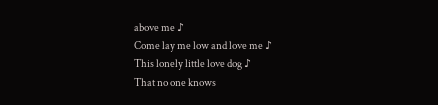above me ♪
Come lay me low and love me ♪
This lonely little love dog ♪
That no one knows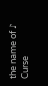the name of ♪
Curse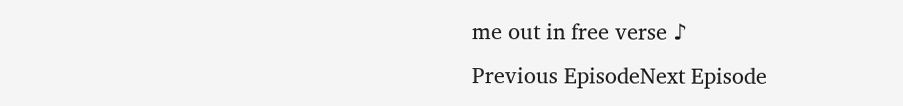me out in free verse ♪
Previous EpisodeNext Episode